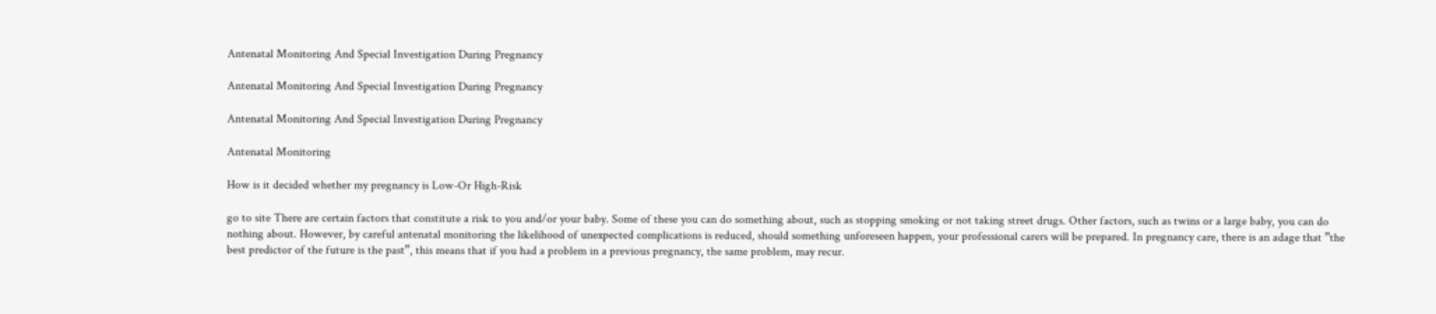Antenatal Monitoring And Special Investigation During Pregnancy

Antenatal Monitoring And Special Investigation During Pregnancy

Antenatal Monitoring And Special Investigation During Pregnancy

Antenatal Monitoring

How is it decided whether my pregnancy is Low-Or High-Risk

go to site There are certain factors that constitute a risk to you and/or your baby. Some of these you can do something about, such as stopping smoking or not taking street drugs. Other factors, such as twins or a large baby, you can do nothing about. However, by careful antenatal monitoring the likelihood of unexpected complications is reduced, should something unforeseen happen, your professional carers will be prepared. In pregnancy care, there is an adage that ”the best predictor of the future is the past”, this means that if you had a problem in a previous pregnancy, the same problem, may recur.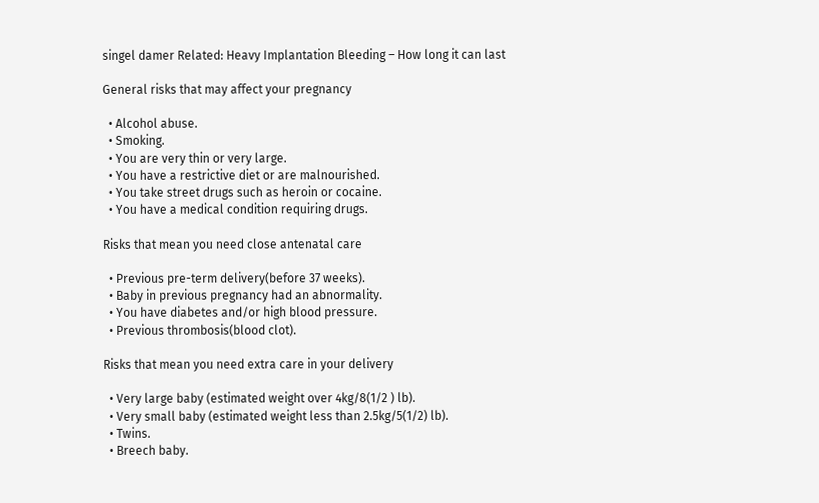singel damer Related: Heavy Implantation Bleeding – How long it can last

General risks that may affect your pregnancy

  • Alcohol abuse.
  • Smoking.
  • You are very thin or very large.
  • You have a restrictive diet or are malnourished.
  • You take street drugs such as heroin or cocaine.
  • You have a medical condition requiring drugs.

Risks that mean you need close antenatal care

  • Previous pre-term delivery(before 37 weeks).
  • Baby in previous pregnancy had an abnormality.
  • You have diabetes and/or high blood pressure.
  • Previous thrombosis(blood clot).

Risks that mean you need extra care in your delivery

  • Very large baby (estimated weight over 4kg/8(1/2 ) lb).
  • Very small baby (estimated weight less than 2.5kg/5(1/2) lb).
  • Twins.
  • Breech baby.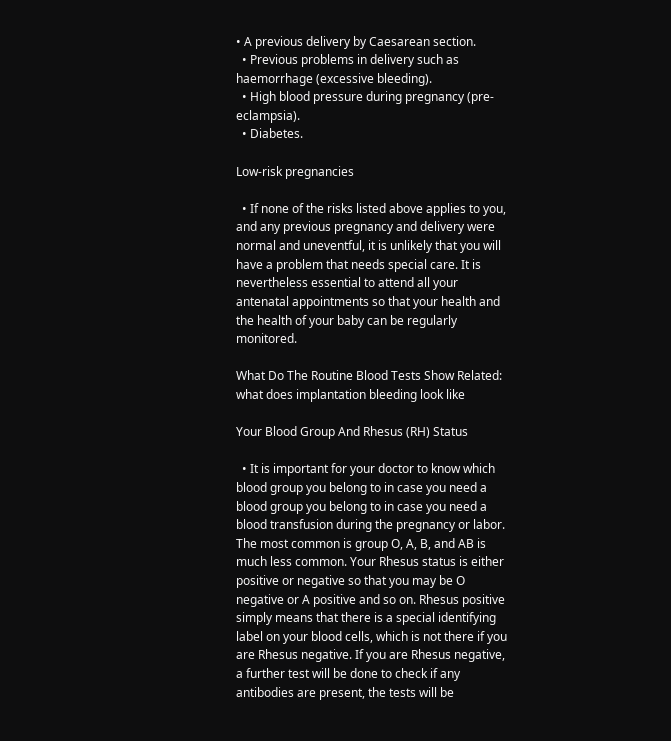• A previous delivery by Caesarean section.
  • Previous problems in delivery such as haemorrhage (excessive bleeding).
  • High blood pressure during pregnancy (pre-eclampsia).
  • Diabetes.

Low-risk pregnancies

  • If none of the risks listed above applies to you, and any previous pregnancy and delivery were normal and uneventful, it is unlikely that you will have a problem that needs special care. It is nevertheless essential to attend all your antenatal appointments so that your health and the health of your baby can be regularly monitored.

What Do The Routine Blood Tests Show Related: what does implantation bleeding look like

Your Blood Group And Rhesus (RH) Status

  • It is important for your doctor to know which blood group you belong to in case you need a blood group you belong to in case you need a blood transfusion during the pregnancy or labor. The most common is group O, A, B, and AB is much less common. Your Rhesus status is either positive or negative so that you may be O negative or A positive and so on. Rhesus positive simply means that there is a special identifying label on your blood cells, which is not there if you are Rhesus negative. If you are Rhesus negative, a further test will be done to check if any antibodies are present, the tests will be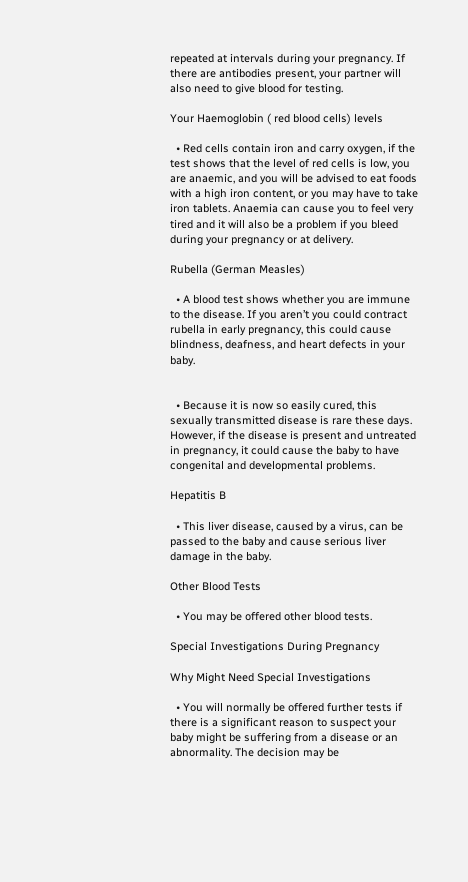repeated at intervals during your pregnancy. If there are antibodies present, your partner will also need to give blood for testing.

Your Haemoglobin ( red blood cells) levels

  • Red cells contain iron and carry oxygen, if the test shows that the level of red cells is low, you are anaemic, and you will be advised to eat foods with a high iron content, or you may have to take iron tablets. Anaemia can cause you to feel very tired and it will also be a problem if you bleed during your pregnancy or at delivery.

Rubella (German Measles)

  • A blood test shows whether you are immune to the disease. If you aren’t you could contract rubella in early pregnancy, this could cause blindness, deafness, and heart defects in your baby.


  • Because it is now so easily cured, this sexually transmitted disease is rare these days. However, if the disease is present and untreated in pregnancy, it could cause the baby to have congenital and developmental problems.

Hepatitis B

  • This liver disease, caused by a virus, can be passed to the baby and cause serious liver damage in the baby.

Other Blood Tests

  • You may be offered other blood tests.

Special Investigations During Pregnancy

Why Might Need Special Investigations

  • You will normally be offered further tests if there is a significant reason to suspect your baby might be suffering from a disease or an abnormality. The decision may be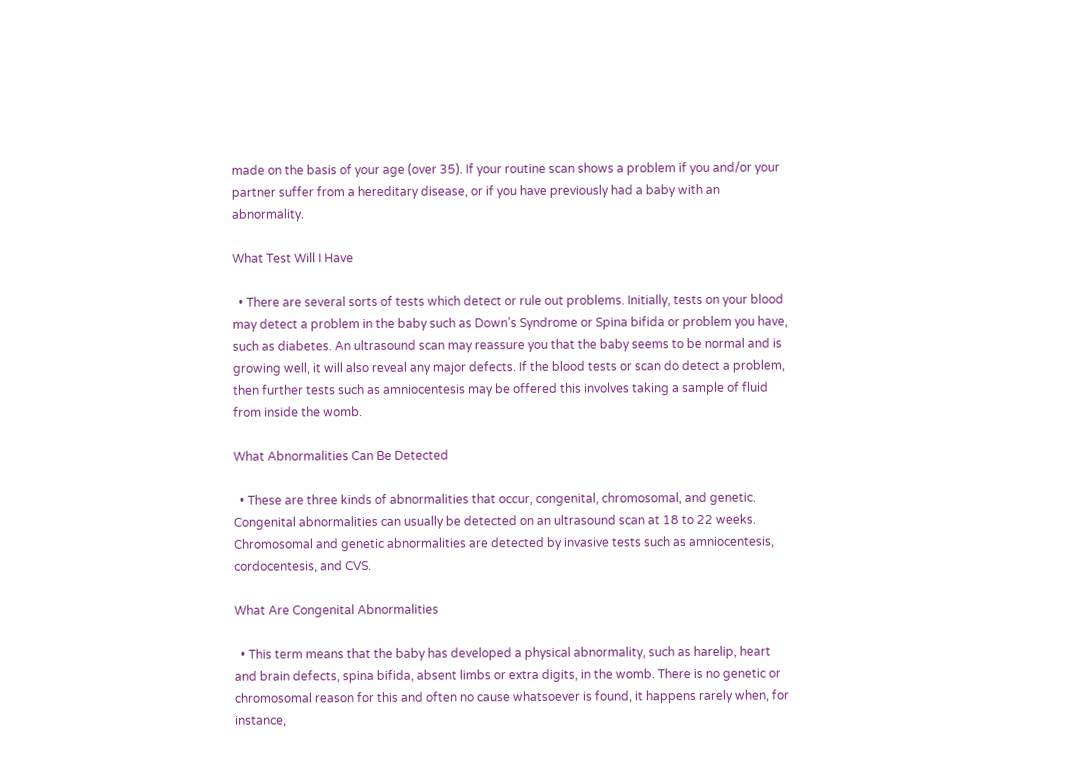made on the basis of your age (over 35). If your routine scan shows a problem if you and/or your partner suffer from a hereditary disease, or if you have previously had a baby with an abnormality.

What Test Will I Have

  • There are several sorts of tests which detect or rule out problems. Initially, tests on your blood may detect a problem in the baby such as Down’s Syndrome or Spina bifida or problem you have, such as diabetes. An ultrasound scan may reassure you that the baby seems to be normal and is growing well, it will also reveal any major defects. If the blood tests or scan do detect a problem, then further tests such as amniocentesis may be offered this involves taking a sample of fluid from inside the womb.

What Abnormalities Can Be Detected

  • These are three kinds of abnormalities that occur, congenital, chromosomal, and genetic. Congenital abnormalities can usually be detected on an ultrasound scan at 18 to 22 weeks. Chromosomal and genetic abnormalities are detected by invasive tests such as amniocentesis, cordocentesis, and CVS.

What Are Congenital Abnormalities

  • This term means that the baby has developed a physical abnormality, such as harelip, heart and brain defects, spina bifida, absent limbs or extra digits, in the womb. There is no genetic or chromosomal reason for this and often no cause whatsoever is found, it happens rarely when, for instance,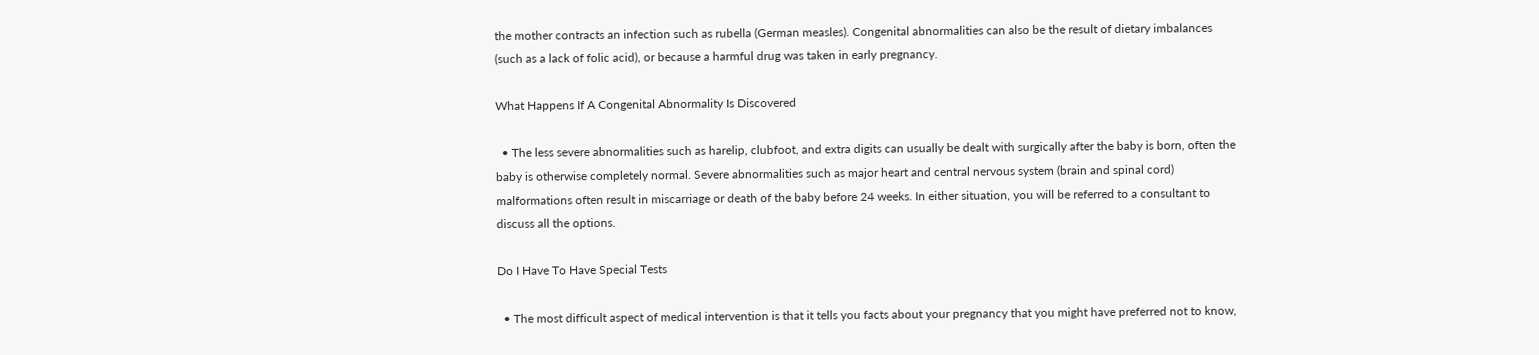the mother contracts an infection such as rubella (German measles). Congenital abnormalities can also be the result of dietary imbalances (such as a lack of folic acid), or because a harmful drug was taken in early pregnancy.

What Happens If A Congenital Abnormality Is Discovered

  • The less severe abnormalities such as harelip, clubfoot, and extra digits can usually be dealt with surgically after the baby is born, often the baby is otherwise completely normal. Severe abnormalities such as major heart and central nervous system (brain and spinal cord) malformations often result in miscarriage or death of the baby before 24 weeks. In either situation, you will be referred to a consultant to discuss all the options.

Do I Have To Have Special Tests

  • The most difficult aspect of medical intervention is that it tells you facts about your pregnancy that you might have preferred not to know,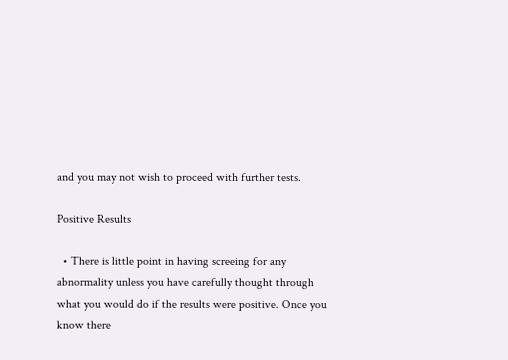and you may not wish to proceed with further tests.

Positive Results

  • There is little point in having screeing for any abnormality unless you have carefully thought through what you would do if the results were positive. Once you know there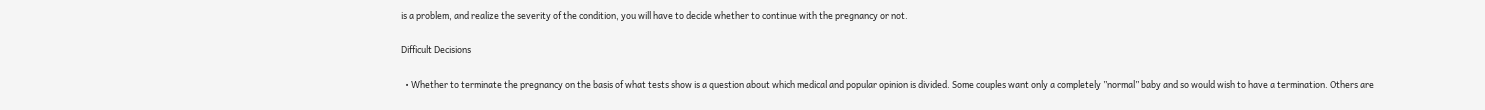is a problem, and realize the severity of the condition, you will have to decide whether to continue with the pregnancy or not.

Difficult Decisions

  • Whether to terminate the pregnancy on the basis of what tests show is a question about which medical and popular opinion is divided. Some couples want only a completely ”normal” baby and so would wish to have a termination. Others are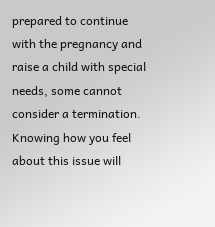prepared to continue with the pregnancy and raise a child with special needs, some cannot consider a termination. Knowing how you feel about this issue will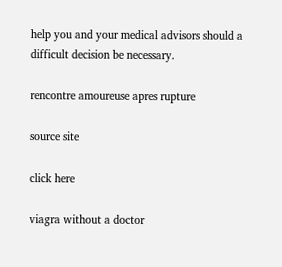help you and your medical advisors should a difficult decision be necessary.

rencontre amoureuse apres rupture

source site

click here

viagra without a doctor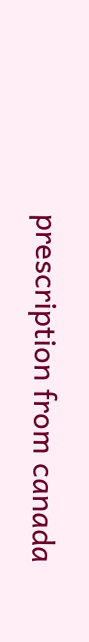prescription from canada